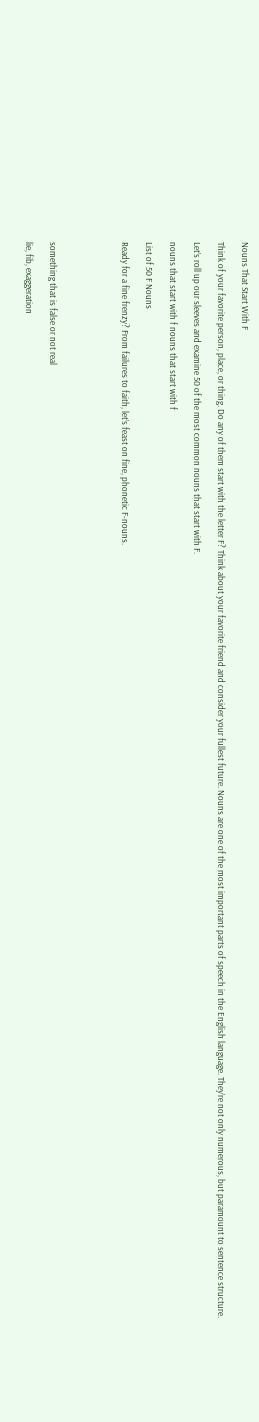Nouns That Start With F

Think of your favorite person, place, or thing. Do any of them start with the letter F? Think about your favorite friend and consider your fullest future. Nouns are one of the most important parts of speech in the English language. They’re not only numerous, but paramount to sentence structure.

Let’s roll up our sleeves and examine 50 of the most common nouns that start with F.

nouns that start with f nouns that start with f

List of 50 F Nouns

Ready for a fine frenzy? From failures to faith, let’s feast on fine, phonetic F-nouns.





something that is false or not real

lie, fib, exaggeration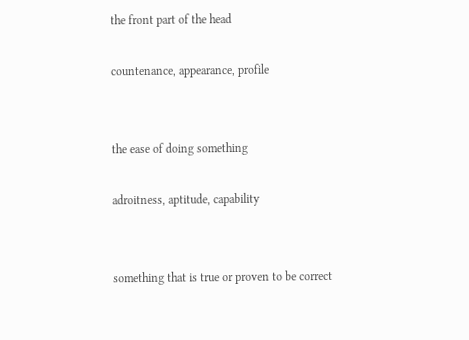the front part of the head

countenance, appearance, profile


the ease of doing something

adroitness, aptitude, capability


something that is true or proven to be correct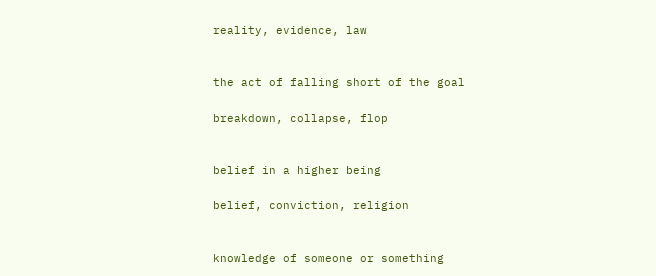reality, evidence, law


the act of falling short of the goal

breakdown, collapse, flop


belief in a higher being

belief, conviction, religion


knowledge of someone or something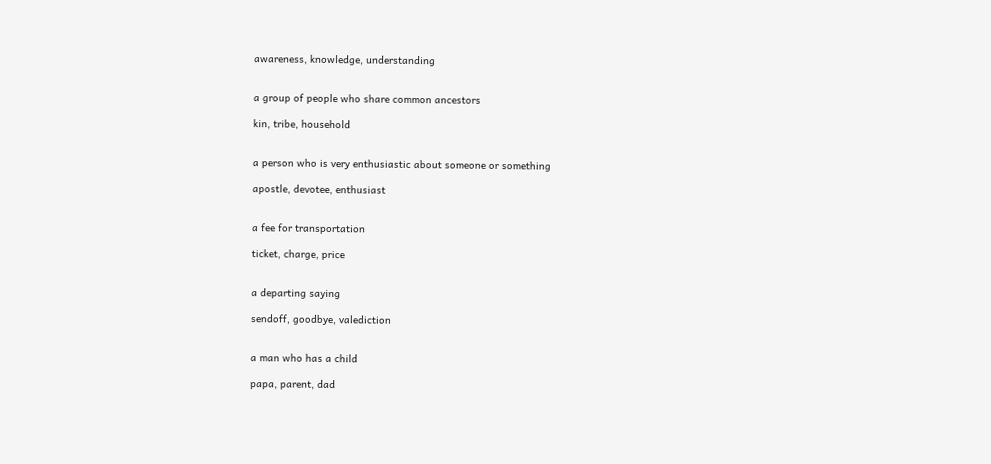awareness, knowledge, understanding


a group of people who share common ancestors

kin, tribe, household


a person who is very enthusiastic about someone or something

apostle, devotee, enthusiast


a fee for transportation

ticket, charge, price


a departing saying

sendoff, goodbye, valediction


a man who has a child

papa, parent, dad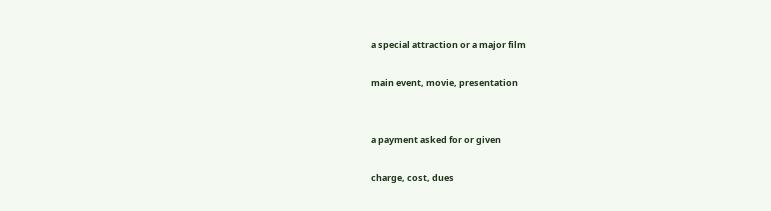a special attraction or a major film

main event, movie, presentation


a payment asked for or given

charge, cost, dues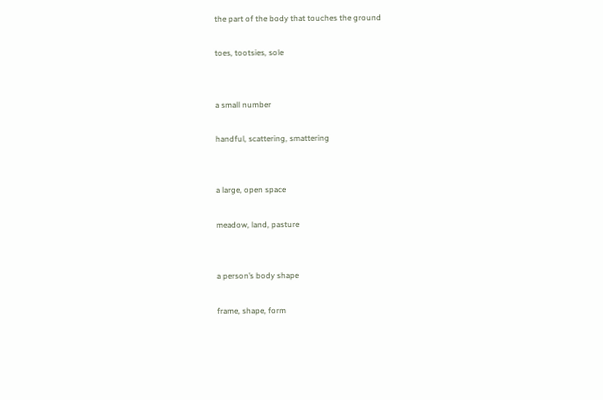the part of the body that touches the ground

toes, tootsies, sole


a small number

handful, scattering, smattering


a large, open space

meadow, land, pasture


a person’s body shape

frame, shape, form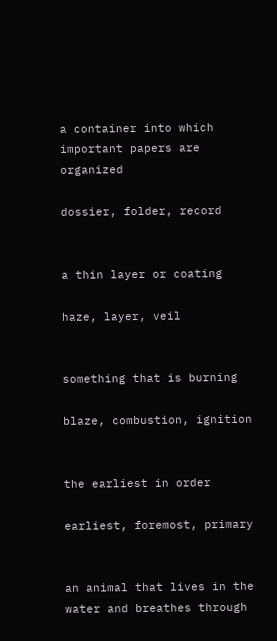a container into which important papers are organized

dossier, folder, record


a thin layer or coating

haze, layer, veil


something that is burning

blaze, combustion, ignition


the earliest in order

earliest, foremost, primary


an animal that lives in the water and breathes through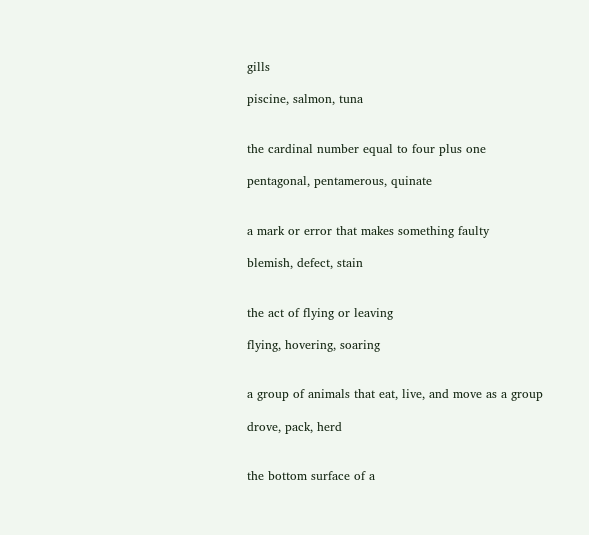gills

piscine, salmon, tuna


the cardinal number equal to four plus one

pentagonal, pentamerous, quinate


a mark or error that makes something faulty

blemish, defect, stain


the act of flying or leaving

flying, hovering, soaring


a group of animals that eat, live, and move as a group

drove, pack, herd


the bottom surface of a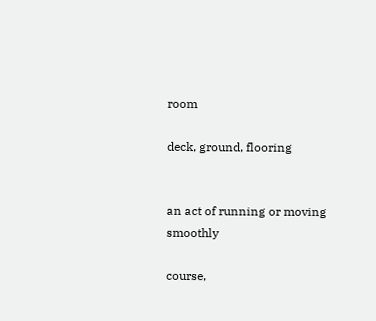room

deck, ground, flooring


an act of running or moving smoothly

course,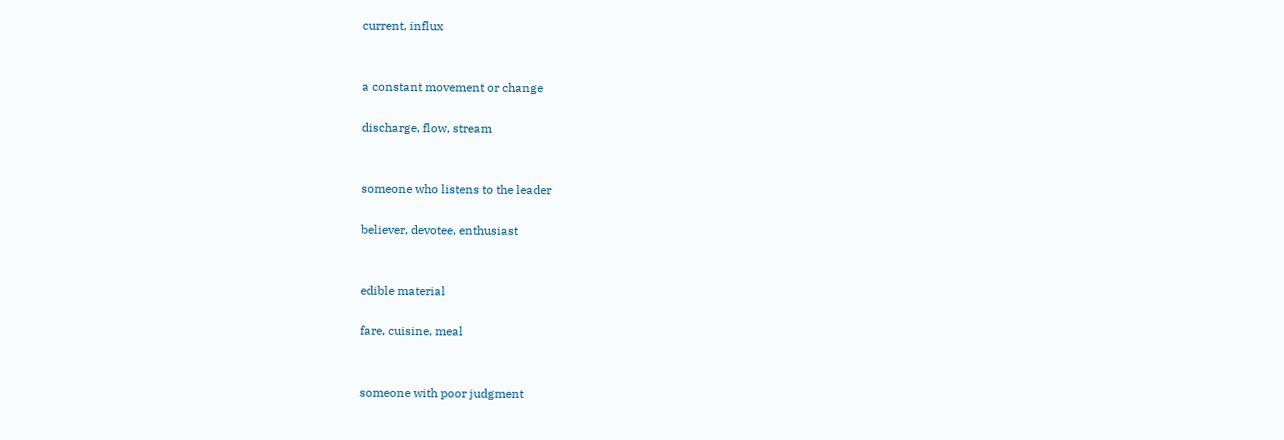current, influx


a constant movement or change

discharge, flow, stream


someone who listens to the leader

believer, devotee, enthusiast


edible material

fare, cuisine, meal


someone with poor judgment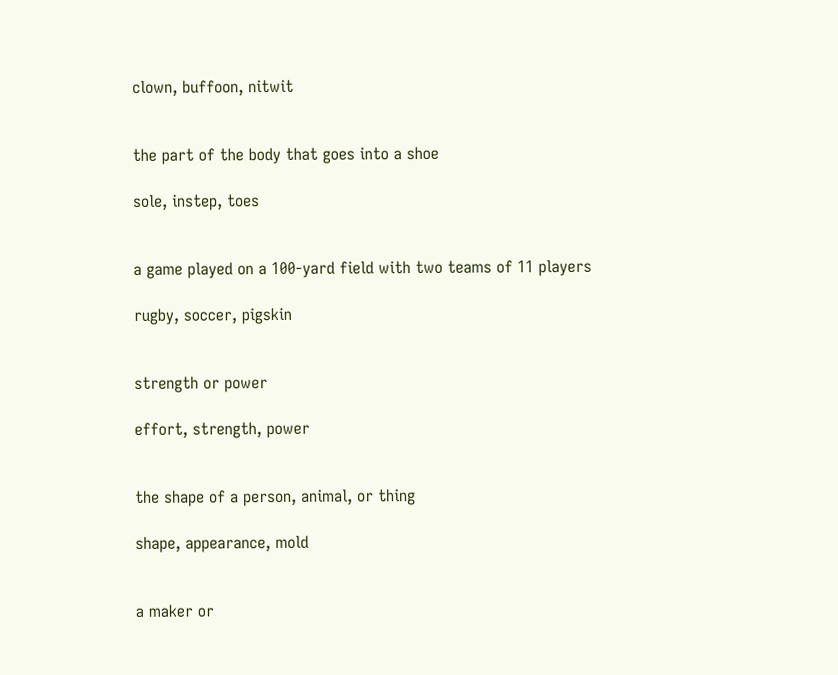clown, buffoon, nitwit


the part of the body that goes into a shoe

sole, instep, toes


a game played on a 100-yard field with two teams of 11 players

rugby, soccer, pigskin


strength or power

effort, strength, power


the shape of a person, animal, or thing

shape, appearance, mold


a maker or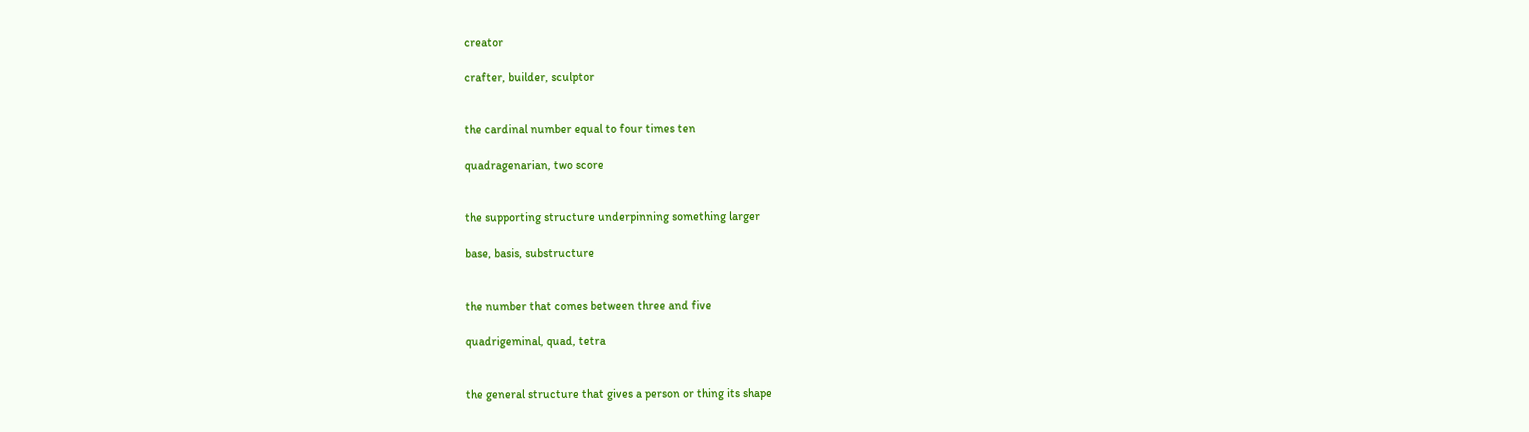creator

crafter, builder, sculptor


the cardinal number equal to four times ten

quadragenarian, two score


the supporting structure underpinning something larger

base, basis, substructure


the number that comes between three and five

quadrigeminal, quad, tetra


the general structure that gives a person or thing its shape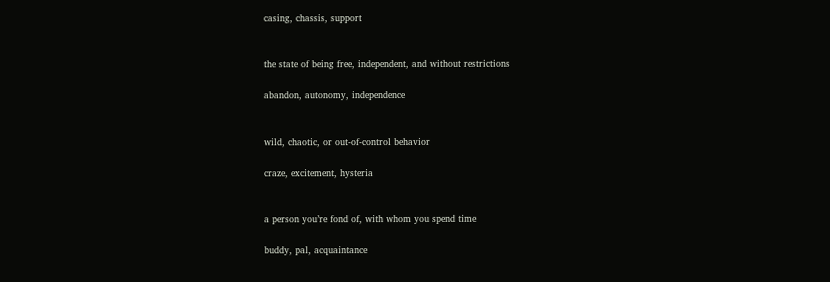casing, chassis, support


the state of being free, independent, and without restrictions

abandon, autonomy, independence


wild, chaotic, or out-of-control behavior

craze, excitement, hysteria


a person you’re fond of, with whom you spend time

buddy, pal, acquaintance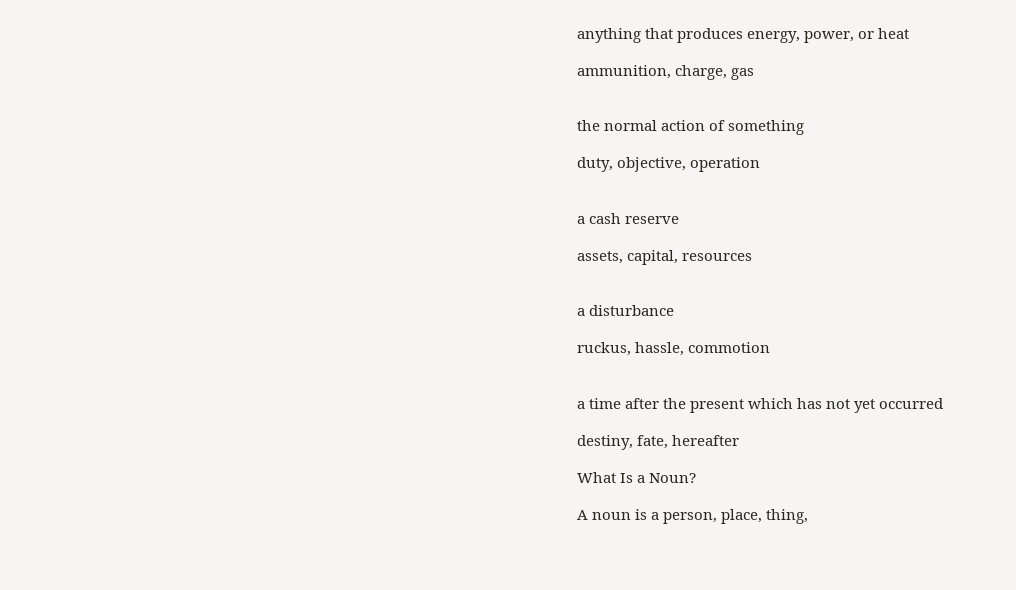anything that produces energy, power, or heat

ammunition, charge, gas


the normal action of something

duty, objective, operation


a cash reserve

assets, capital, resources


a disturbance

ruckus, hassle, commotion


a time after the present which has not yet occurred

destiny, fate, hereafter

What Is a Noun?

A noun is a person, place, thing,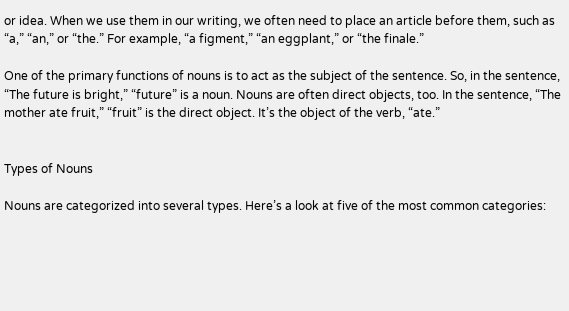or idea. When we use them in our writing, we often need to place an article before them, such as “a,” “an,” or “the.” For example, “a figment,” “an eggplant,” or “the finale.”

One of the primary functions of nouns is to act as the subject of the sentence. So, in the sentence, “The future is bright,” “future” is a noun. Nouns are often direct objects, too. In the sentence, “The mother ate fruit,” “fruit” is the direct object. It’s the object of the verb, “ate.”


Types of Nouns

Nouns are categorized into several types. Here’s a look at five of the most common categories: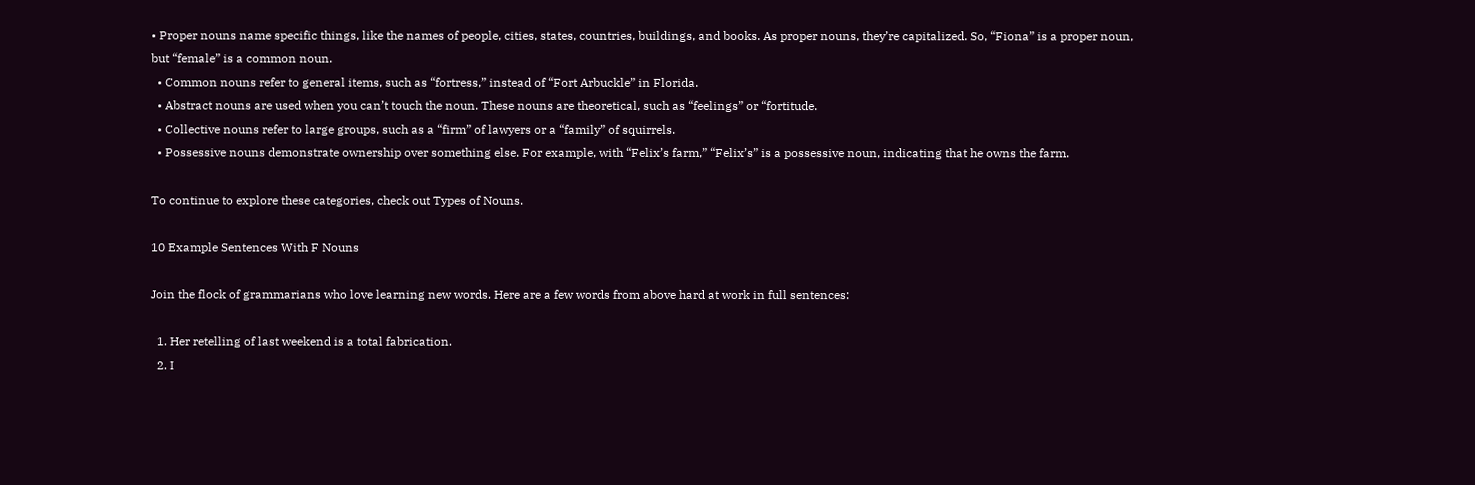• Proper nouns name specific things, like the names of people, cities, states, countries, buildings, and books. As proper nouns, they’re capitalized. So, “Fiona” is a proper noun, but “female” is a common noun.
  • Common nouns refer to general items, such as “fortress,” instead of “Fort Arbuckle” in Florida.
  • Abstract nouns are used when you can’t touch the noun. These nouns are theoretical, such as “feelings” or “fortitude.
  • Collective nouns refer to large groups, such as a “firm” of lawyers or a “family” of squirrels.
  • Possessive nouns demonstrate ownership over something else. For example, with “Felix’s farm,” “Felix’s” is a possessive noun, indicating that he owns the farm.

To continue to explore these categories, check out Types of Nouns.

10 Example Sentences With F Nouns

Join the flock of grammarians who love learning new words. Here are a few words from above hard at work in full sentences:

  1. Her retelling of last weekend is a total fabrication.
  2. I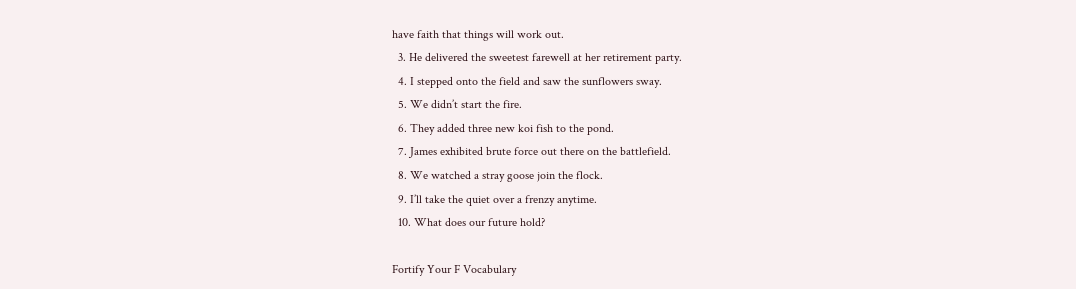have faith that things will work out.
  3. He delivered the sweetest farewell at her retirement party.
  4. I stepped onto the field and saw the sunflowers sway.
  5. We didn’t start the fire.
  6. They added three new koi fish to the pond.
  7. James exhibited brute force out there on the battlefield.
  8. We watched a stray goose join the flock.
  9. I’ll take the quiet over a frenzy anytime.
  10. What does our future hold?

Fortify Your F Vocabulary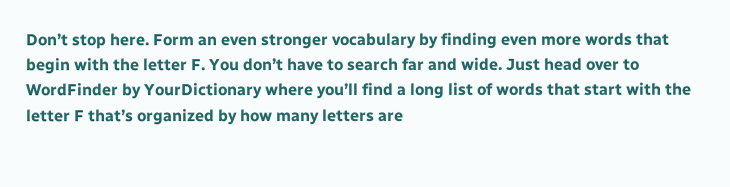Don’t stop here. Form an even stronger vocabulary by finding even more words that begin with the letter F. You don’t have to search far and wide. Just head over to WordFinder by YourDictionary where you’ll find a long list of words that start with the letter F that’s organized by how many letters are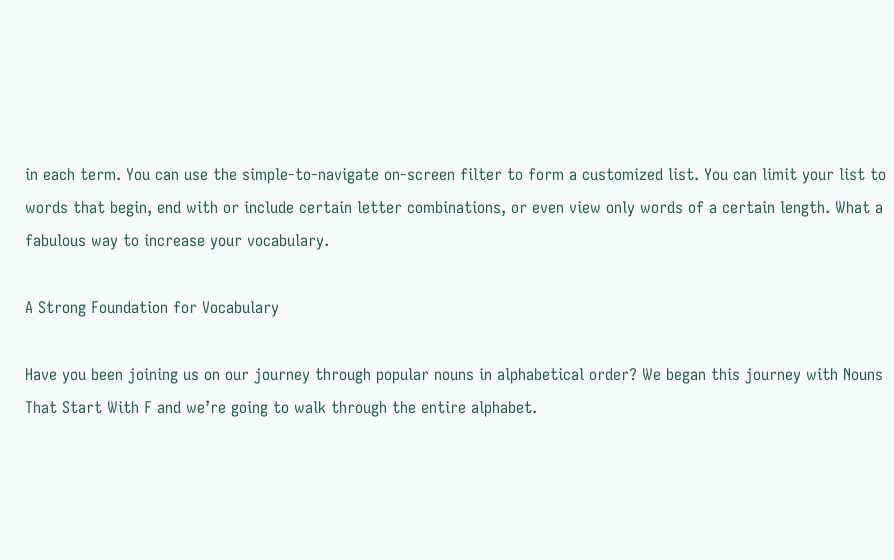in each term. You can use the simple-to-navigate on-screen filter to form a customized list. You can limit your list to words that begin, end with or include certain letter combinations, or even view only words of a certain length. What a fabulous way to increase your vocabulary.

A Strong Foundation for Vocabulary

Have you been joining us on our journey through popular nouns in alphabetical order? We began this journey with Nouns That Start With F and we’re going to walk through the entire alphabet.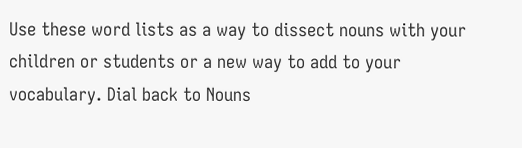Use these word lists as a way to dissect nouns with your children or students or a new way to add to your vocabulary. Dial back to Nouns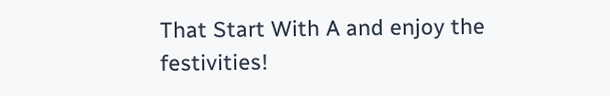That Start With A and enjoy the festivities!